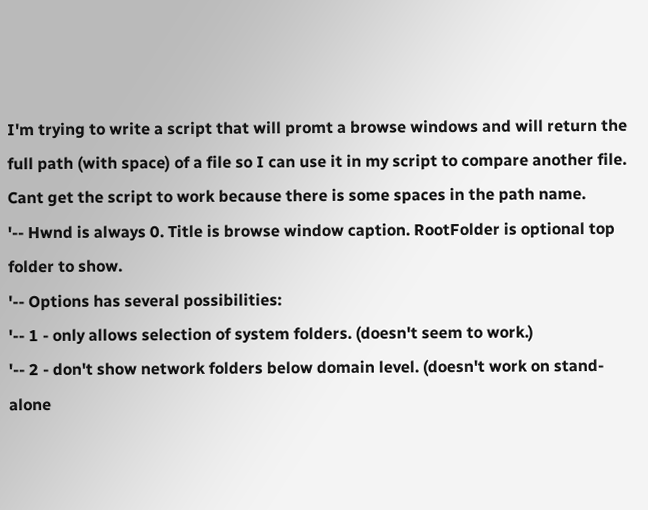I'm trying to write a script that will promt a browse windows and will return the full path (with space) of a file so I can use it in my script to compare another file. Cant get the script to work because there is some spaces in the path name.
'-- Hwnd is always 0. Title is browse window caption. RootFolder is optional top folder to show.
'-- Options has several possibilities:
'-- 1 - only allows selection of system folders. (doesn't seem to work.)
'-- 2 - don't show network folders below domain level. (doesn't work on stand-alone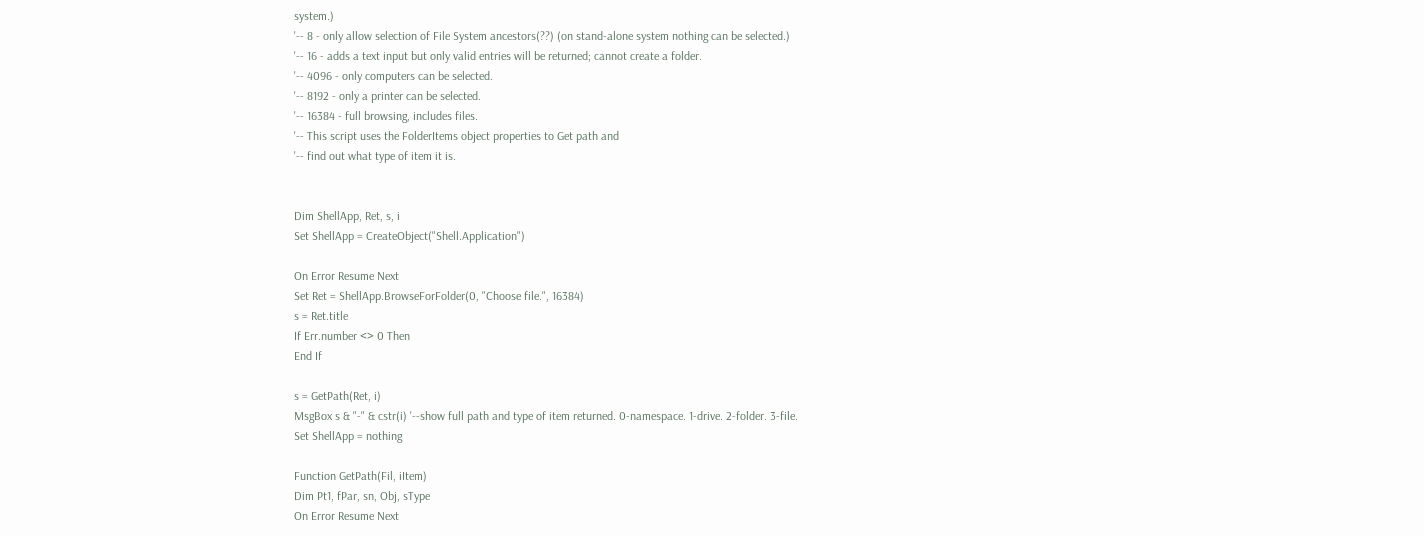system.)
'-- 8 - only allow selection of File System ancestors(??) (on stand-alone system nothing can be selected.)
'-- 16 - adds a text input but only valid entries will be returned; cannot create a folder.
'-- 4096 - only computers can be selected.
'-- 8192 - only a printer can be selected.
'-- 16384 - full browsing, includes files.
'-- This script uses the FolderItems object properties to Get path and
'-- find out what type of item it is.


Dim ShellApp, Ret, s, i
Set ShellApp = CreateObject("Shell.Application")

On Error Resume Next
Set Ret = ShellApp.BrowseForFolder(0, "Choose file.", 16384)
s = Ret.title
If Err.number <> 0 Then
End If

s = GetPath(Ret, i)
MsgBox s & "-" & cstr(i) '--show full path and type of item returned. 0-namespace. 1-drive. 2-folder. 3-file.
Set ShellApp = nothing

Function GetPath(Fil, iItem)
Dim Pt1, fPar, sn, Obj, sType
On Error Resume Next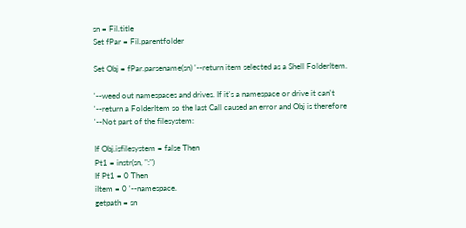sn = Fil.title
Set fPar = Fil.parentfolder

Set Obj = fPar.parsename(sn) '--return item selected as a Shell FolderItem.

'--weed out namespaces and drives. If it's a namespace or drive it can't
'--return a FolderItem so the last Call caused an error and Obj is therefore
'--Not part of the filesystem:

If Obj.isfilesystem = false Then
Pt1 = instr(sn, ":")
If Pt1 = 0 Then
iItem = 0 '--namespace.
getpath = sn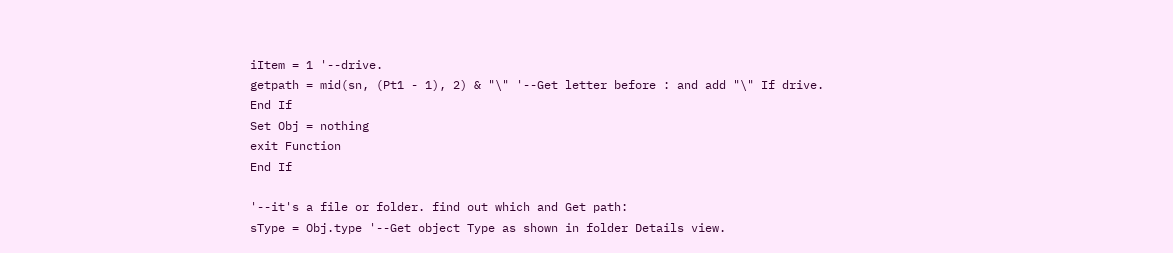iItem = 1 '--drive.
getpath = mid(sn, (Pt1 - 1), 2) & "\" '--Get letter before : and add "\" If drive.
End If
Set Obj = nothing
exit Function
End If

'--it's a file or folder. find out which and Get path:
sType = Obj.type '--Get object Type as shown in folder Details view.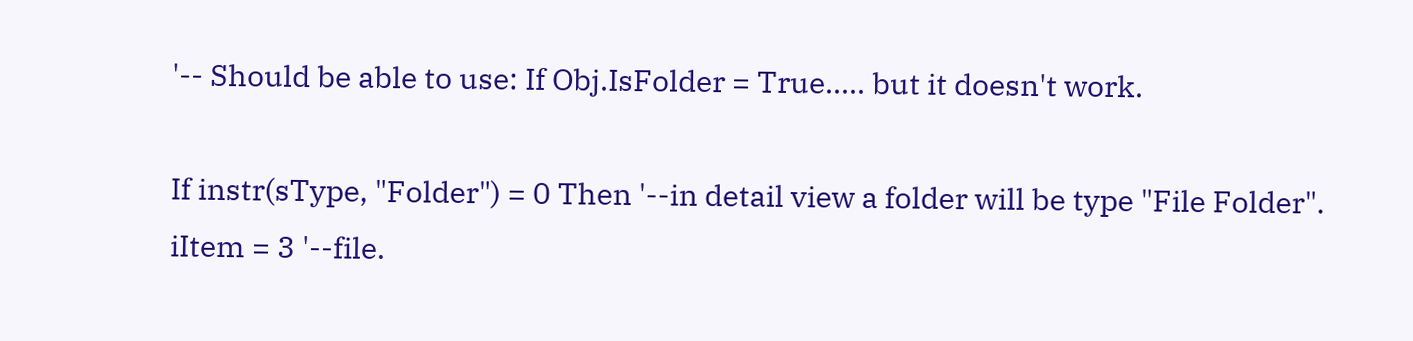'-- Should be able to use: If Obj.IsFolder = True..... but it doesn't work.

If instr(sType, "Folder") = 0 Then '--in detail view a folder will be type "File Folder".
iItem = 3 '--file.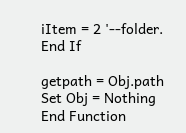iItem = 2 '--folder.
End If

getpath = Obj.path
Set Obj = Nothing
End Function